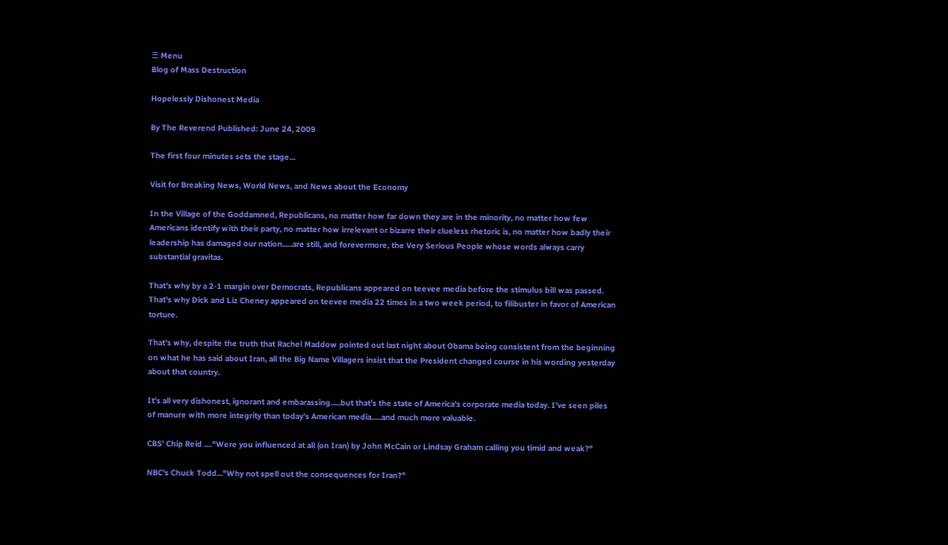☰ Menu
Blog of Mass Destruction

Hopelessly Dishonest Media

By The Reverend Published: June 24, 2009

The first four minutes sets the stage...

Visit for Breaking News, World News, and News about the Economy

In the Village of the Goddamned, Republicans, no matter how far down they are in the minority, no matter how few Americans identify with their party, no matter how irrelevant or bizarre their clueless rhetoric is, no matter how badly their leadership has damaged our nation.....are still, and forevermore, the Very Serious People whose words always carry substantial gravitas.

That's why by a 2-1 margin over Democrats, Republicans appeared on teevee media before the stimulus bill was passed. That's why Dick and Liz Cheney appeared on teevee media 22 times in a two week period, to filibuster in favor of American torture.

That's why, despite the truth that Rachel Maddow pointed out last night about Obama being consistent from the beginning on what he has said about Iran, all the Big Name Villagers insist that the President changed course in his wording yesterday about that country.

It's all very dishonest, ignorant and embarassing.....but that's the state of America's corporate media today. I've seen piles of manure with more integrity than today's American media.....and much more valuable.

CBS' Chip Reid ...."Were you influenced at all (on Iran) by John McCain or Lindsay Graham calling you timid and weak?"

NBC's Chuck Todd..."Why not spell out the consequences for Iran?"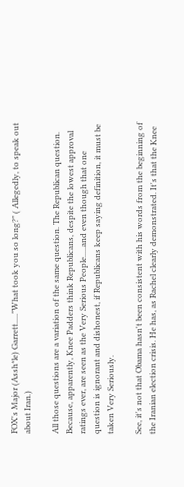FOX's Major (Assh*le) Garrett....."What took you so long?" ( Allegedly, to speak out about Iran.)

All those questions are a variation of the same question. The Republican question. Because, apparently, Knee Padders think Republicans, despite the lowest approval ratings ever, are seen as the Very Serious People.....and even though that one question is ignorant and dishonest, if Republicans keep saying definition, it must be taken Very Seriously.

See, it's not that Obama hasn't been consistent with his words from the beginning of the Iranian election crisis. He has, as Rachel clearly demonstrated. It's that the Knee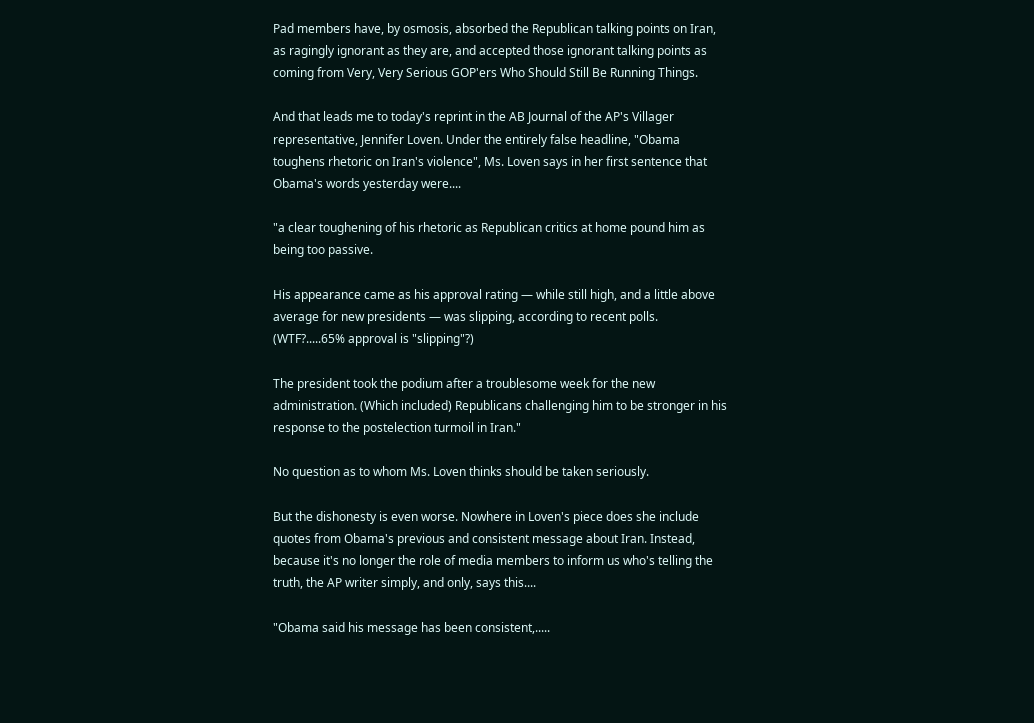Pad members have, by osmosis, absorbed the Republican talking points on Iran, as ragingly ignorant as they are, and accepted those ignorant talking points as coming from Very, Very Serious GOP'ers Who Should Still Be Running Things.

And that leads me to today's reprint in the AB Journal of the AP's Villager representative, Jennifer Loven. Under the entirely false headline, "Obama toughens rhetoric on Iran's violence", Ms. Loven says in her first sentence that Obama's words yesterday were....

"a clear toughening of his rhetoric as Republican critics at home pound him as being too passive.

His appearance came as his approval rating — while still high, and a little above average for new presidents — was slipping, according to recent polls. (WTF?.....65% approval is "slipping"?)

The president took the podium after a troublesome week for the new administration. (Which included) Republicans challenging him to be stronger in his response to the postelection turmoil in Iran."

No question as to whom Ms. Loven thinks should be taken seriously.

But the dishonesty is even worse. Nowhere in Loven's piece does she include quotes from Obama's previous and consistent message about Iran. Instead, because it's no longer the role of media members to inform us who's telling the truth, the AP writer simply, and only, says this....

"Obama said his message has been consistent,.....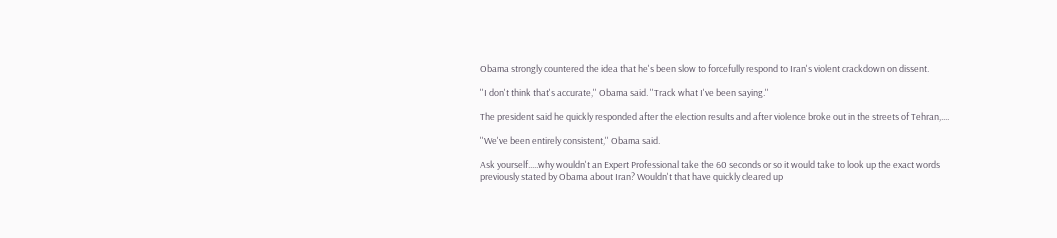Obama strongly countered the idea that he's been slow to forcefully respond to Iran's violent crackdown on dissent.

''I don't think that's accurate,'' Obama said. ''Track what I've been saying.''

The president said he quickly responded after the election results and after violence broke out in the streets of Tehran,....

''We've been entirely consistent,'' Obama said.

Ask yourself.....why wouldn't an Expert Professional take the 60 seconds or so it would take to look up the exact words previously stated by Obama about Iran? Wouldn't that have quickly cleared up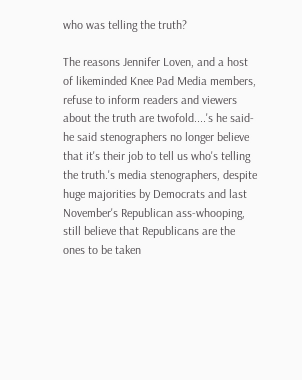who was telling the truth?

The reasons Jennifer Loven, and a host of likeminded Knee Pad Media members, refuse to inform readers and viewers about the truth are twofold....'s he said-he said stenographers no longer believe that it's their job to tell us who's telling the truth.'s media stenographers, despite huge majorities by Democrats and last November's Republican ass-whooping, still believe that Republicans are the ones to be taken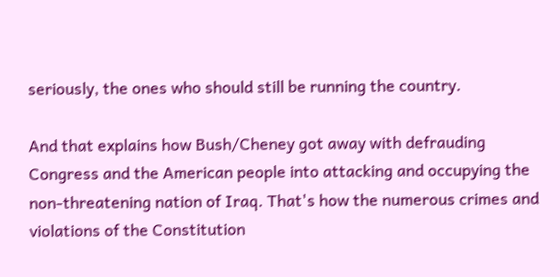seriously, the ones who should still be running the country.

And that explains how Bush/Cheney got away with defrauding Congress and the American people into attacking and occupying the non-threatening nation of Iraq. That's how the numerous crimes and violations of the Constitution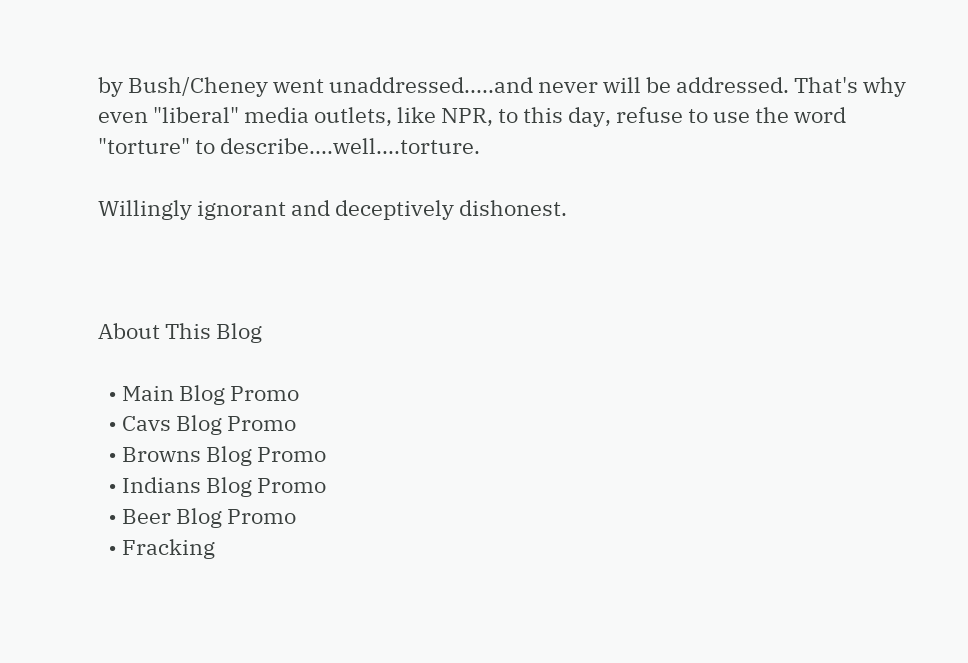by Bush/Cheney went unaddressed.....and never will be addressed. That's why even "liberal" media outlets, like NPR, to this day, refuse to use the word "torture" to describe....well....torture.

Willingly ignorant and deceptively dishonest.



About This Blog

  • Main Blog Promo
  • Cavs Blog Promo
  • Browns Blog Promo
  • Indians Blog Promo
  • Beer Blog Promo
  • Fracking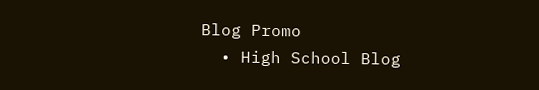Blog Promo
  • High School Blog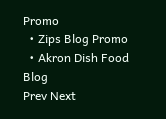Promo
  • Zips Blog Promo
  • Akron Dish Food Blog
Prev Next